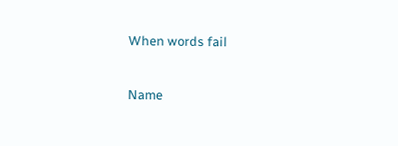When words fail


Name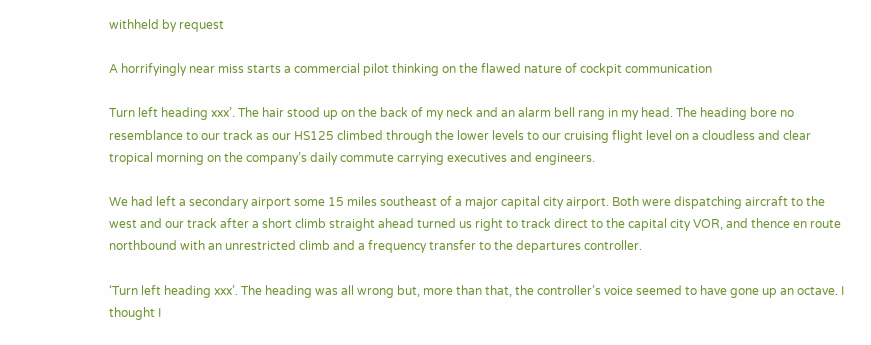withheld by request

A horrifyingly near miss starts a commercial pilot thinking on the flawed nature of cockpit communication

Turn left heading xxx’. The hair stood up on the back of my neck and an alarm bell rang in my head. The heading bore no resemblance to our track as our HS125 climbed through the lower levels to our cruising flight level on a cloudless and clear tropical morning on the company’s daily commute carrying executives and engineers.

We had left a secondary airport some 15 miles southeast of a major capital city airport. Both were dispatching aircraft to the west and our track after a short climb straight ahead turned us right to track direct to the capital city VOR, and thence en route northbound with an unrestricted climb and a frequency transfer to the departures controller.

‘Turn left heading xxx’. The heading was all wrong but, more than that, the controller’s voice seemed to have gone up an octave. I thought I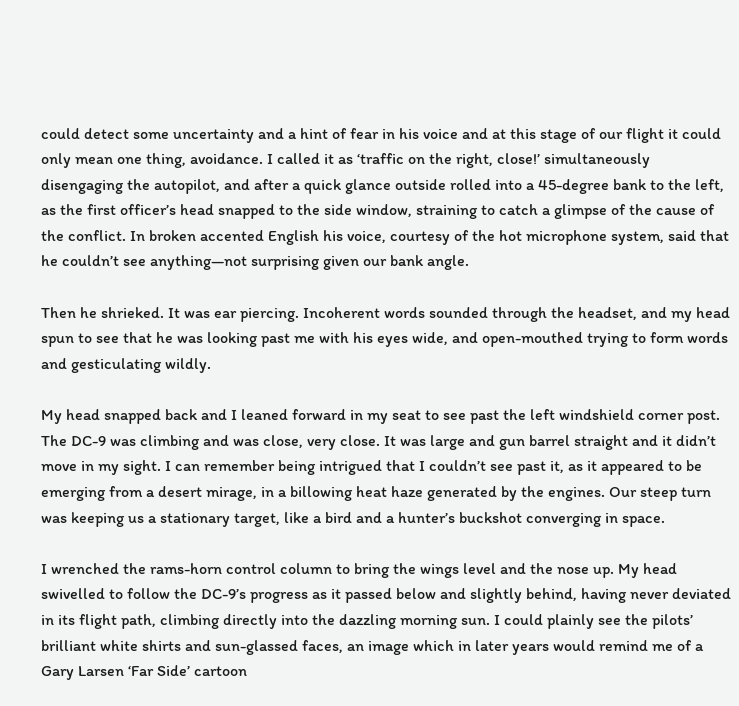could detect some uncertainty and a hint of fear in his voice and at this stage of our flight it could only mean one thing, avoidance. I called it as ‘traffic on the right, close!’ simultaneously disengaging the autopilot, and after a quick glance outside rolled into a 45-degree bank to the left, as the first officer’s head snapped to the side window, straining to catch a glimpse of the cause of the conflict. In broken accented English his voice, courtesy of the hot microphone system, said that he couldn’t see anything—not surprising given our bank angle.

Then he shrieked. It was ear piercing. Incoherent words sounded through the headset, and my head spun to see that he was looking past me with his eyes wide, and open-mouthed trying to form words and gesticulating wildly.

My head snapped back and I leaned forward in my seat to see past the left windshield corner post. The DC-9 was climbing and was close, very close. It was large and gun barrel straight and it didn’t move in my sight. I can remember being intrigued that I couldn’t see past it, as it appeared to be emerging from a desert mirage, in a billowing heat haze generated by the engines. Our steep turn was keeping us a stationary target, like a bird and a hunter’s buckshot converging in space.

I wrenched the rams-horn control column to bring the wings level and the nose up. My head swivelled to follow the DC-9’s progress as it passed below and slightly behind, having never deviated in its flight path, climbing directly into the dazzling morning sun. I could plainly see the pilots’ brilliant white shirts and sun-glassed faces, an image which in later years would remind me of a Gary Larsen ‘Far Side’ cartoon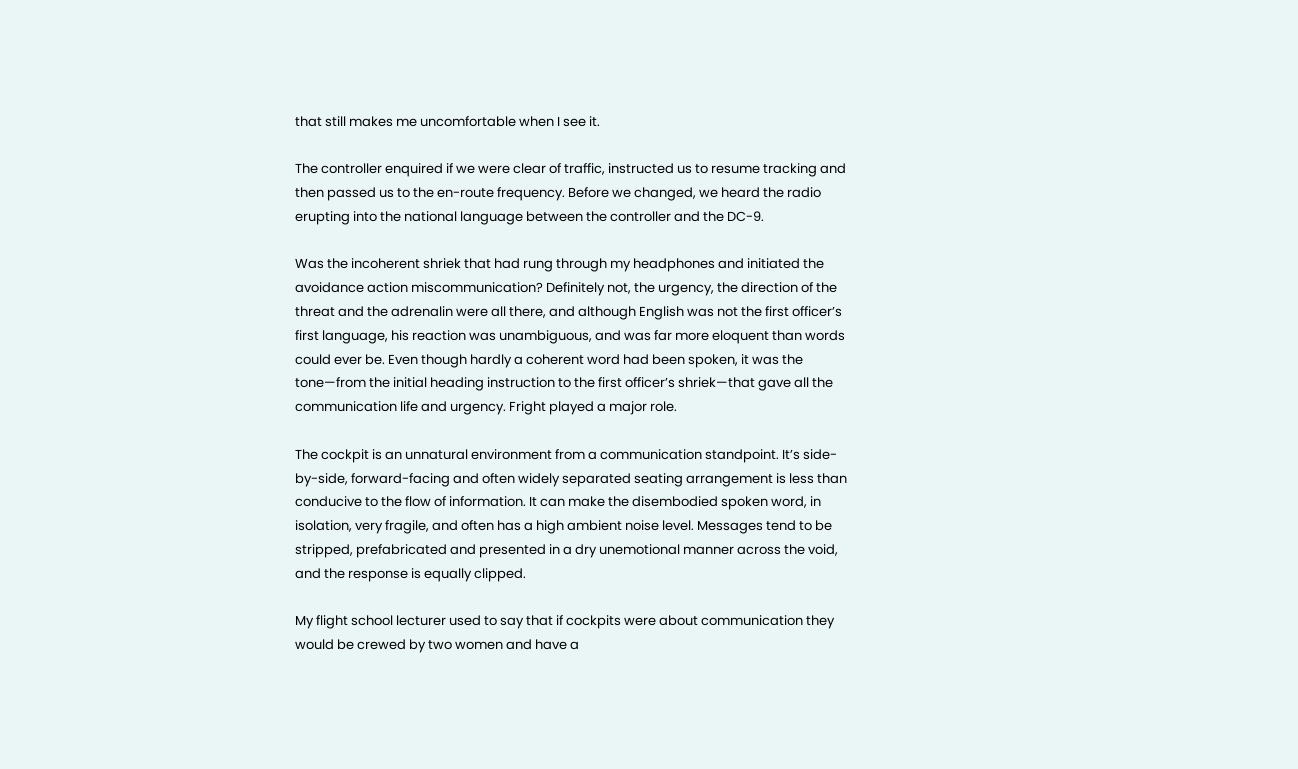that still makes me uncomfortable when I see it.

The controller enquired if we were clear of traffic, instructed us to resume tracking and then passed us to the en-route frequency. Before we changed, we heard the radio erupting into the national language between the controller and the DC-9.

Was the incoherent shriek that had rung through my headphones and initiated the avoidance action miscommunication? Definitely not, the urgency, the direction of the threat and the adrenalin were all there, and although English was not the first officer’s first language, his reaction was unambiguous, and was far more eloquent than words could ever be. Even though hardly a coherent word had been spoken, it was the tone—from the initial heading instruction to the first officer’s shriek—that gave all the communication life and urgency. Fright played a major role.

The cockpit is an unnatural environment from a communication standpoint. It’s side-by-side, forward-facing and often widely separated seating arrangement is less than conducive to the flow of information. It can make the disembodied spoken word, in isolation, very fragile, and often has a high ambient noise level. Messages tend to be stripped, prefabricated and presented in a dry unemotional manner across the void, and the response is equally clipped.

My flight school lecturer used to say that if cockpits were about communication they would be crewed by two women and have a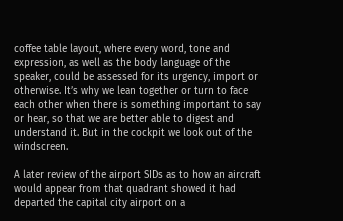coffee table layout, where every word, tone and expression, as well as the body language of the speaker, could be assessed for its urgency, import or otherwise. It’s why we lean together or turn to face each other when there is something important to say or hear, so that we are better able to digest and understand it. But in the cockpit we look out of the windscreen.

A later review of the airport SIDs as to how an aircraft would appear from that quadrant showed it had departed the capital city airport on a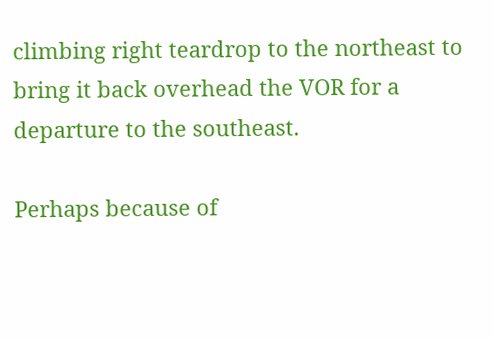climbing right teardrop to the northeast to bring it back overhead the VOR for a departure to the southeast.

Perhaps because of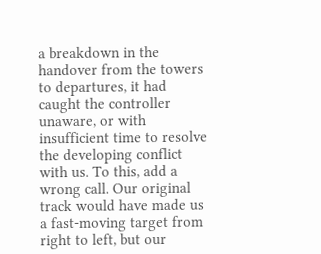a breakdown in the handover from the towers to departures, it had caught the controller unaware, or with insufficient time to resolve the developing conflict with us. To this, add a wrong call. Our original track would have made us a fast-moving target from right to left, but our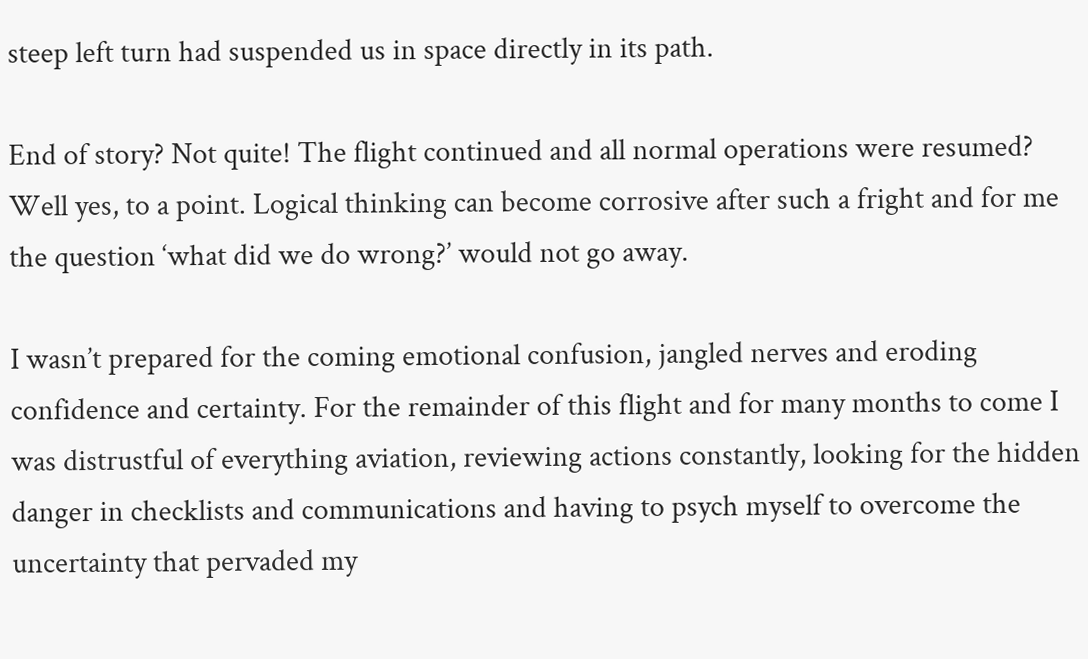steep left turn had suspended us in space directly in its path.

End of story? Not quite! The flight continued and all normal operations were resumed? Well yes, to a point. Logical thinking can become corrosive after such a fright and for me the question ‘what did we do wrong?’ would not go away.

I wasn’t prepared for the coming emotional confusion, jangled nerves and eroding confidence and certainty. For the remainder of this flight and for many months to come I was distrustful of everything aviation, reviewing actions constantly, looking for the hidden danger in checklists and communications and having to psych myself to overcome the uncertainty that pervaded my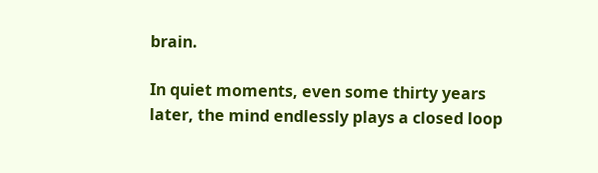brain.

In quiet moments, even some thirty years later, the mind endlessly plays a closed loop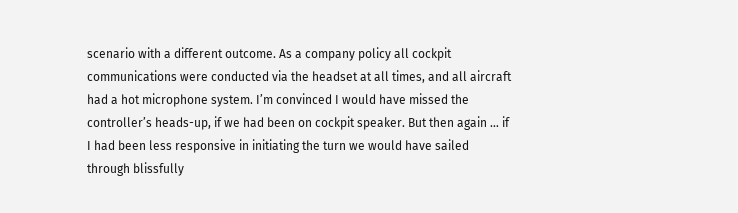scenario with a different outcome. As a company policy all cockpit communications were conducted via the headset at all times, and all aircraft had a hot microphone system. I’m convinced I would have missed the controller’s heads-up, if we had been on cockpit speaker. But then again … if I had been less responsive in initiating the turn we would have sailed through blissfully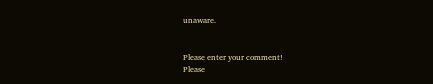unaware.


Please enter your comment!
Please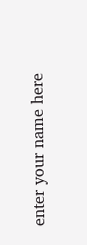enter your name here